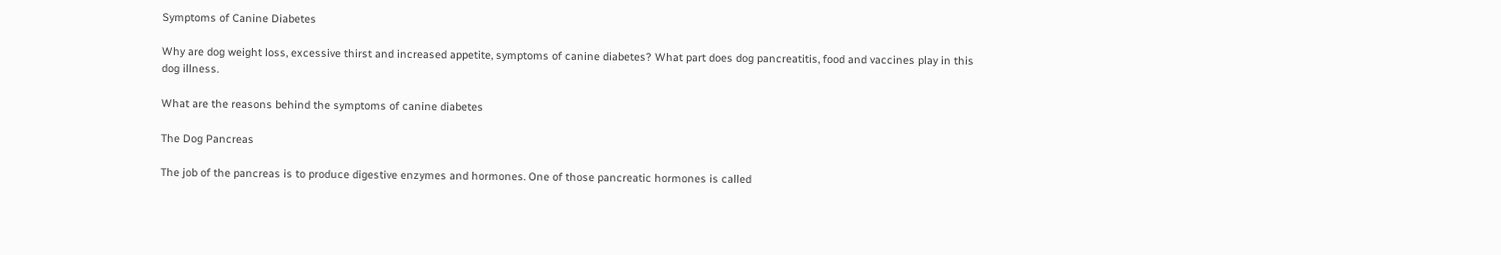Symptoms of Canine Diabetes

Why are dog weight loss, excessive thirst and increased appetite, symptoms of canine diabetes? What part does dog pancreatitis, food and vaccines play in this dog illness.

What are the reasons behind the symptoms of canine diabetes

The Dog Pancreas

The job of the pancreas is to produce digestive enzymes and hormones. One of those pancreatic hormones is called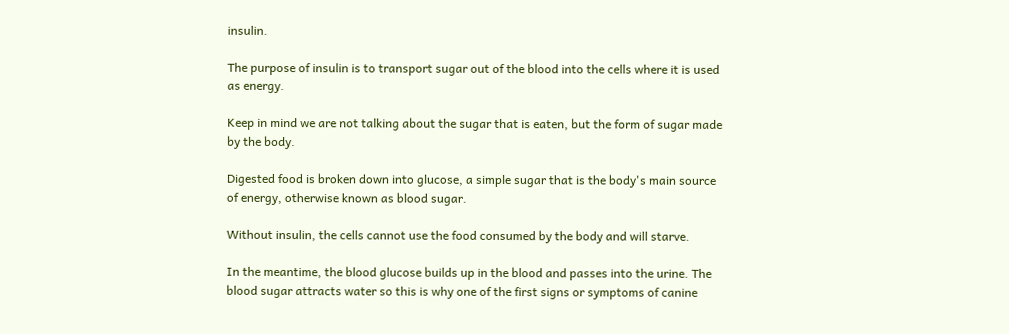insulin.

The purpose of insulin is to transport sugar out of the blood into the cells where it is used as energy.

Keep in mind we are not talking about the sugar that is eaten, but the form of sugar made by the body.

Digested food is broken down into glucose, a simple sugar that is the body's main source of energy, otherwise known as blood sugar.

Without insulin, the cells cannot use the food consumed by the body and will starve.

In the meantime, the blood glucose builds up in the blood and passes into the urine. The blood sugar attracts water so this is why one of the first signs or symptoms of canine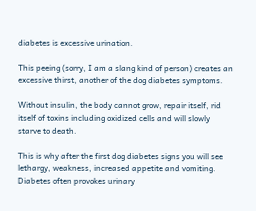diabetes is excessive urination.

This peeing (sorry, I am a slang kind of person) creates an excessive thirst, another of the dog diabetes symptoms.

Without insulin, the body cannot grow, repair itself, rid itself of toxins including oxidized cells and will slowly starve to death.

This is why after the first dog diabetes signs you will see lethargy, weakness, increased appetite and vomiting. Diabetes often provokes urinary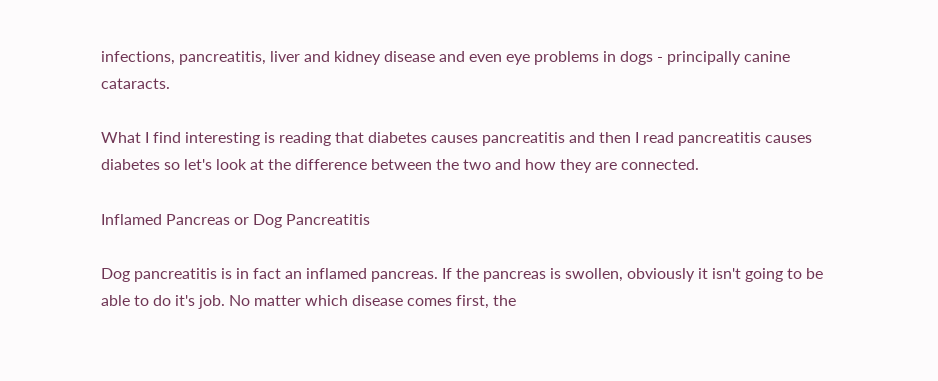infections, pancreatitis, liver and kidney disease and even eye problems in dogs - principally canine cataracts.

What I find interesting is reading that diabetes causes pancreatitis and then I read pancreatitis causes diabetes so let's look at the difference between the two and how they are connected.

Inflamed Pancreas or Dog Pancreatitis

Dog pancreatitis is in fact an inflamed pancreas. If the pancreas is swollen, obviously it isn't going to be able to do it's job. No matter which disease comes first, the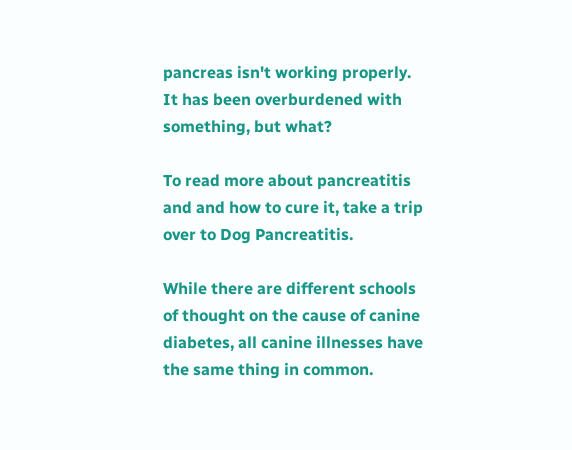pancreas isn't working properly. It has been overburdened with something, but what?

To read more about pancreatitis and and how to cure it, take a trip over to Dog Pancreatitis.

While there are different schools of thought on the cause of canine diabetes, all canine illnesses have the same thing in common.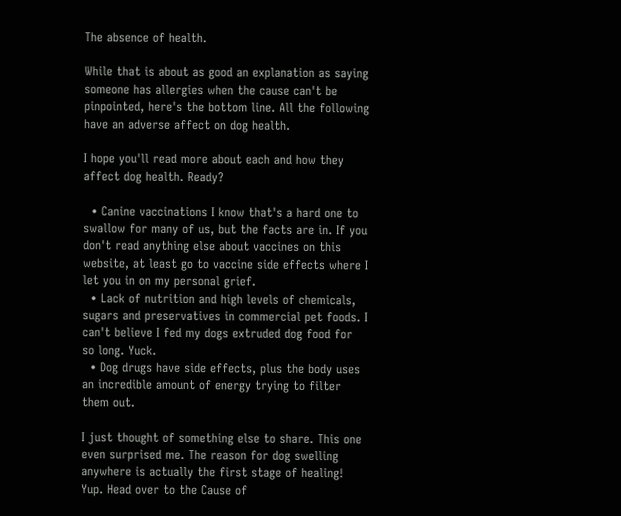The absence of health.

While that is about as good an explanation as saying someone has allergies when the cause can't be pinpointed, here's the bottom line. All the following have an adverse affect on dog health.

I hope you'll read more about each and how they affect dog health. Ready?

  • Canine vaccinations I know that's a hard one to swallow for many of us, but the facts are in. If you don't read anything else about vaccines on this website, at least go to vaccine side effects where I let you in on my personal grief.
  • Lack of nutrition and high levels of chemicals, sugars and preservatives in commercial pet foods. I can't believe I fed my dogs extruded dog food for so long. Yuck.
  • Dog drugs have side effects, plus the body uses an incredible amount of energy trying to filter them out.

I just thought of something else to share. This one even surprised me. The reason for dog swelling anywhere is actually the first stage of healing! Yup. Head over to the Cause of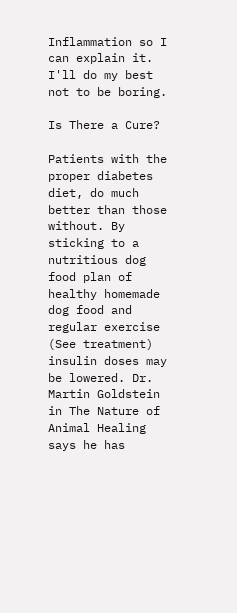Inflammation so I can explain it. I'll do my best not to be boring.

Is There a Cure?

Patients with the proper diabetes diet, do much better than those without. By sticking to a nutritious dog food plan of healthy homemade dog food and regular exercise (See treatment) insulin doses may be lowered. Dr. Martin Goldstein in The Nature of Animal Healing says he has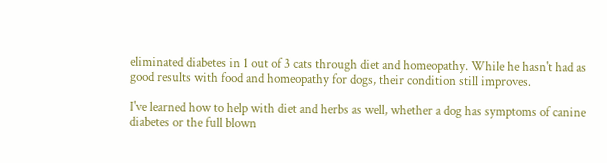eliminated diabetes in 1 out of 3 cats through diet and homeopathy. While he hasn't had as good results with food and homeopathy for dogs, their condition still improves.

I've learned how to help with diet and herbs as well, whether a dog has symptoms of canine diabetes or the full blown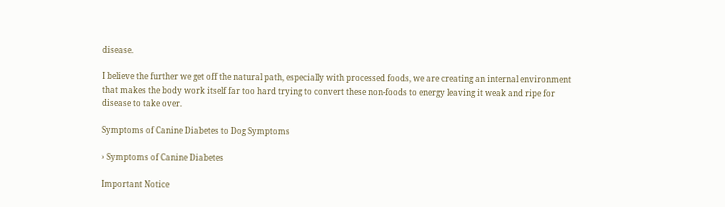disease.

I believe the further we get off the natural path, especially with processed foods, we are creating an internal environment that makes the body work itself far too hard trying to convert these non-foods to energy leaving it weak and ripe for disease to take over.

Symptoms of Canine Diabetes to Dog Symptoms

› Symptoms of Canine Diabetes

Important Notice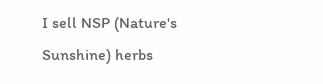I sell NSP (Nature's Sunshine) herbs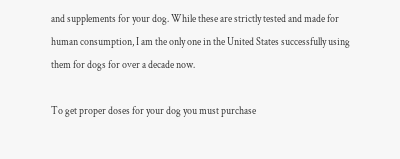and supplements for your dog. While these are strictly tested and made for human consumption, I am the only one in the United States successfully using them for dogs for over a decade now.

To get proper doses for your dog you must purchase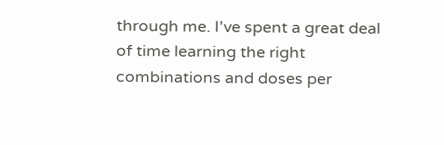through me. I've spent a great deal of time learning the right combinations and doses per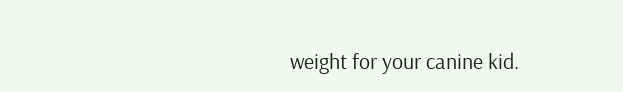weight for your canine kid.